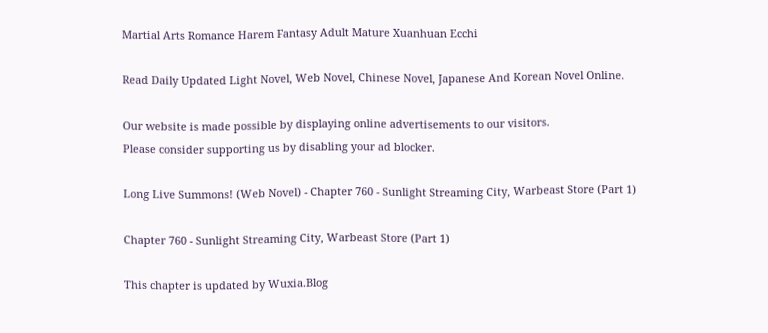Martial Arts Romance Harem Fantasy Adult Mature Xuanhuan Ecchi

Read Daily Updated Light Novel, Web Novel, Chinese Novel, Japanese And Korean Novel Online.

Our website is made possible by displaying online advertisements to our visitors.
Please consider supporting us by disabling your ad blocker.

Long Live Summons! (Web Novel) - Chapter 760 - Sunlight Streaming City, Warbeast Store (Part 1)

Chapter 760 - Sunlight Streaming City, Warbeast Store (Part 1)

This chapter is updated by Wuxia.Blog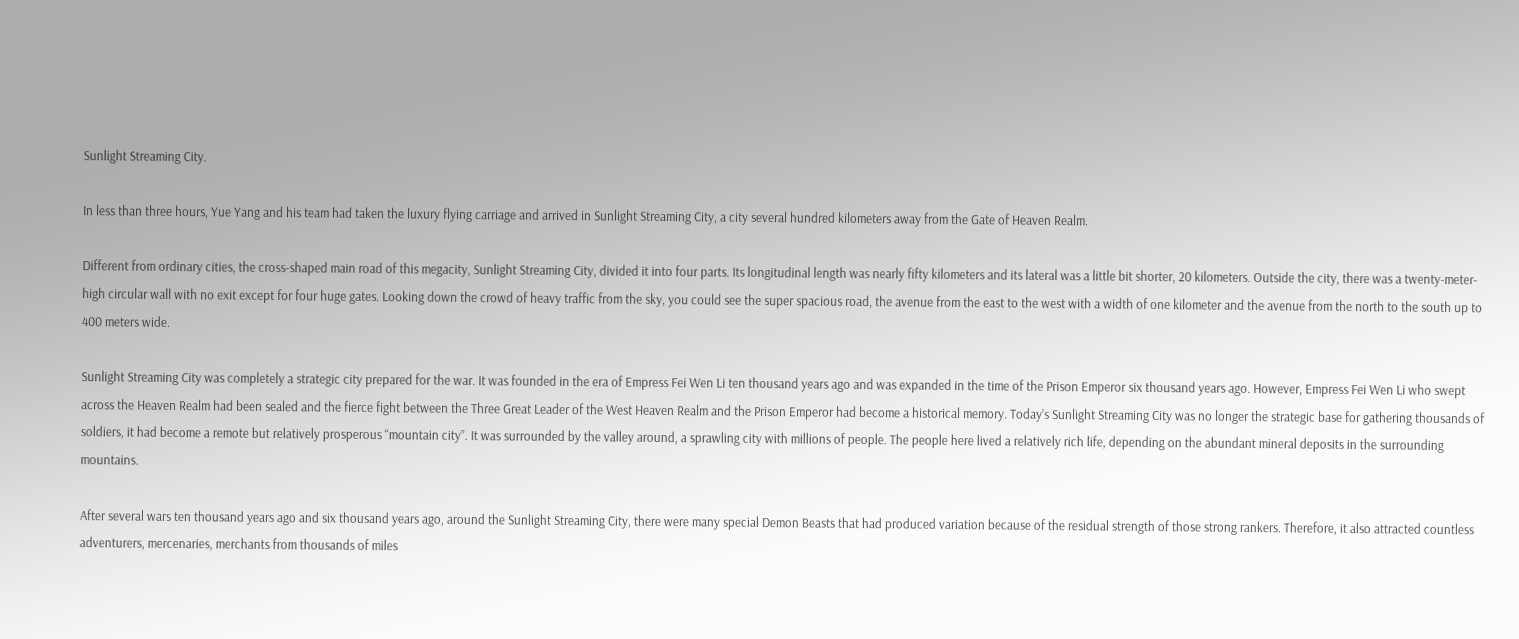Sunlight Streaming City.

In less than three hours, Yue Yang and his team had taken the luxury flying carriage and arrived in Sunlight Streaming City, a city several hundred kilometers away from the Gate of Heaven Realm.

Different from ordinary cities, the cross-shaped main road of this megacity, Sunlight Streaming City, divided it into four parts. Its longitudinal length was nearly fifty kilometers and its lateral was a little bit shorter, 20 kilometers. Outside the city, there was a twenty-meter-high circular wall with no exit except for four huge gates. Looking down the crowd of heavy traffic from the sky, you could see the super spacious road, the avenue from the east to the west with a width of one kilometer and the avenue from the north to the south up to 400 meters wide.

Sunlight Streaming City was completely a strategic city prepared for the war. It was founded in the era of Empress Fei Wen Li ten thousand years ago and was expanded in the time of the Prison Emperor six thousand years ago. However, Empress Fei Wen Li who swept across the Heaven Realm had been sealed and the fierce fight between the Three Great Leader of the West Heaven Realm and the Prison Emperor had become a historical memory. Today’s Sunlight Streaming City was no longer the strategic base for gathering thousands of soldiers, it had become a remote but relatively prosperous “mountain city”. It was surrounded by the valley around, a sprawling city with millions of people. The people here lived a relatively rich life, depending on the abundant mineral deposits in the surrounding mountains.

After several wars ten thousand years ago and six thousand years ago, around the Sunlight Streaming City, there were many special Demon Beasts that had produced variation because of the residual strength of those strong rankers. Therefore, it also attracted countless adventurers, mercenaries, merchants from thousands of miles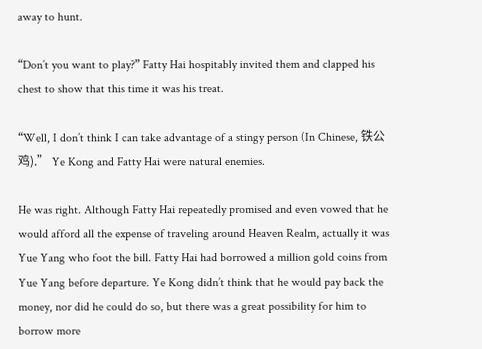away to hunt.

“Don’t you want to play?” Fatty Hai hospitably invited them and clapped his chest to show that this time it was his treat.

“Well, I don’t think I can take advantage of a stingy person (In Chinese, 铁公鸡).” Ye Kong and Fatty Hai were natural enemies.

He was right. Although Fatty Hai repeatedly promised and even vowed that he would afford all the expense of traveling around Heaven Realm, actually it was Yue Yang who foot the bill. Fatty Hai had borrowed a million gold coins from Yue Yang before departure. Ye Kong didn’t think that he would pay back the money, nor did he could do so, but there was a great possibility for him to borrow more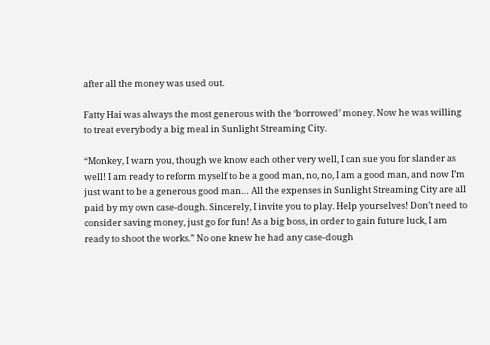after all the money was used out.

Fatty Hai was always the most generous with the ‘borrowed’ money. Now he was willing to treat everybody a big meal in Sunlight Streaming City.

“Monkey, I warn you, though we know each other very well, I can sue you for slander as well! I am ready to reform myself to be a good man, no, no, I am a good man, and now I’m just want to be a generous good man… All the expenses in Sunlight Streaming City are all paid by my own case-dough. Sincerely, I invite you to play. Help yourselves! Don’t need to consider saving money, just go for fun! As a big boss, in order to gain future luck, I am ready to shoot the works.” No one knew he had any case-dough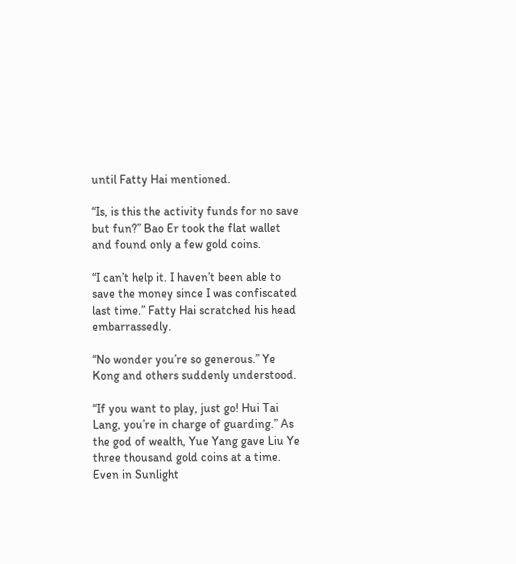until Fatty Hai mentioned.

“Is, is this the activity funds for no save but fun?” Bao Er took the flat wallet and found only a few gold coins.

“I can’t help it. I haven’t been able to save the money since I was confiscated last time.” Fatty Hai scratched his head embarrassedly.

“No wonder you’re so generous.” Ye Kong and others suddenly understood.

“If you want to play, just go! Hui Tai Lang, you’re in charge of guarding.” As the god of wealth, Yue Yang gave Liu Ye three thousand gold coins at a time. Even in Sunlight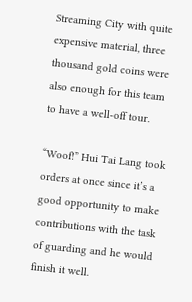Streaming City with quite expensive material, three thousand gold coins were also enough for this team to have a well-off tour.

“Woof!” Hui Tai Lang took orders at once since it’s a good opportunity to make contributions with the task of guarding and he would finish it well.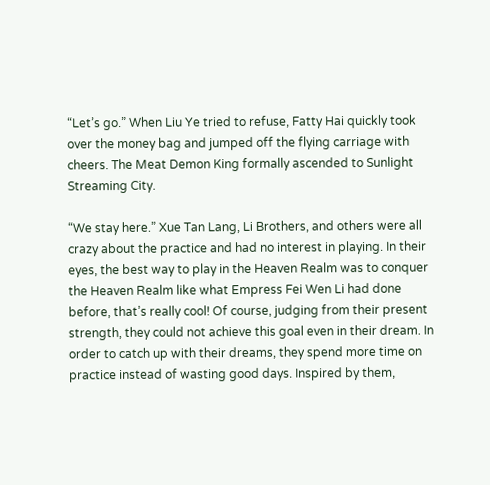“Let’s go.” When Liu Ye tried to refuse, Fatty Hai quickly took over the money bag and jumped off the flying carriage with cheers. The Meat Demon King formally ascended to Sunlight Streaming City.

“We stay here.” Xue Tan Lang, Li Brothers, and others were all crazy about the practice and had no interest in playing. In their eyes, the best way to play in the Heaven Realm was to conquer the Heaven Realm like what Empress Fei Wen Li had done before, that’s really cool! Of course, judging from their present strength, they could not achieve this goal even in their dream. In order to catch up with their dreams, they spend more time on practice instead of wasting good days. Inspired by them,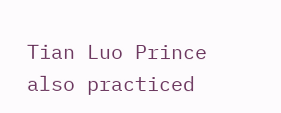Tian Luo Prince also practiced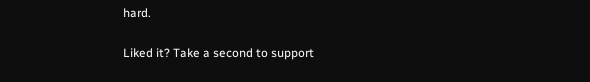hard.

Liked it? Take a second to support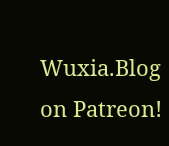Wuxia.Blog on Patreon!